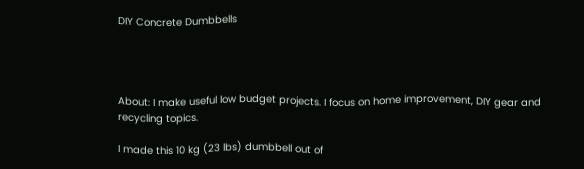DIY Concrete Dumbbells




About: I make useful low budget projects. I focus on home improvement, DIY gear and recycling topics.

I made this 10 kg (23 lbs) dumbbell out of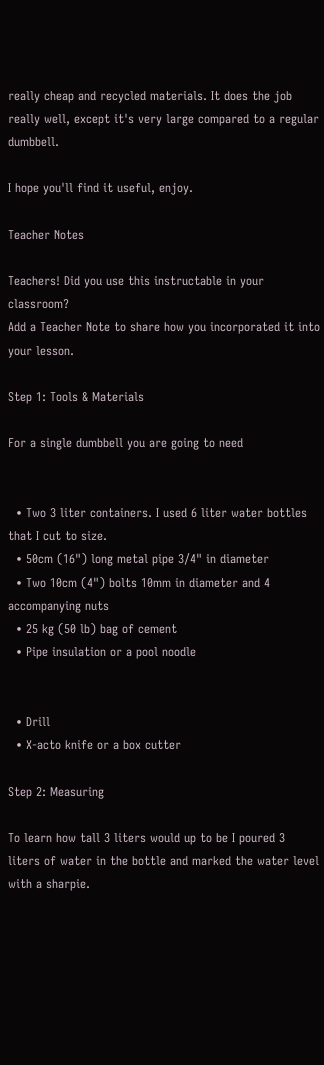really cheap and recycled materials. It does the job really well, except it's very large compared to a regular dumbbell.

I hope you'll find it useful, enjoy.

Teacher Notes

Teachers! Did you use this instructable in your classroom?
Add a Teacher Note to share how you incorporated it into your lesson.

Step 1: Tools & Materials

For a single dumbbell you are going to need


  • Two 3 liter containers. I used 6 liter water bottles that I cut to size.
  • 50cm (16") long metal pipe 3/4" in diameter
  • Two 10cm (4") bolts 10mm in diameter and 4 accompanying nuts
  • 25 kg (50 lb) bag of cement
  • Pipe insulation or a pool noodle


  • Drill
  • X-acto knife or a box cutter

Step 2: Measuring

To learn how tall 3 liters would up to be I poured 3 liters of water in the bottle and marked the water level with a sharpie.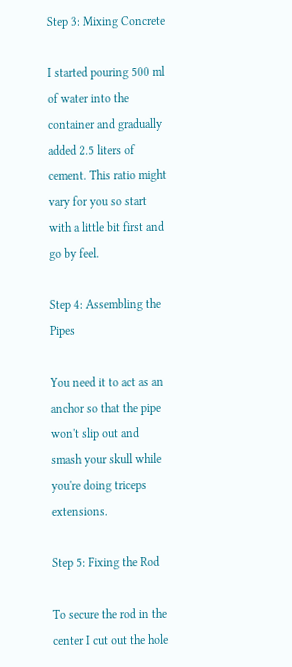Step 3: Mixing Concrete

I started pouring 500 ml of water into the container and gradually added 2.5 liters of cement. This ratio might vary for you so start with a little bit first and go by feel.

Step 4: Assembling the Pipes

You need it to act as an anchor so that the pipe won't slip out and smash your skull while you're doing triceps extensions.

Step 5: Fixing the Rod

To secure the rod in the center I cut out the hole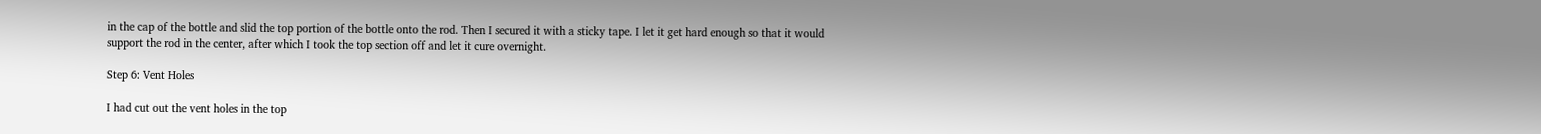in the cap of the bottle and slid the top portion of the bottle onto the rod. Then I secured it with a sticky tape. I let it get hard enough so that it would support the rod in the center, after which I took the top section off and let it cure overnight.

Step 6: Vent Holes

I had cut out the vent holes in the top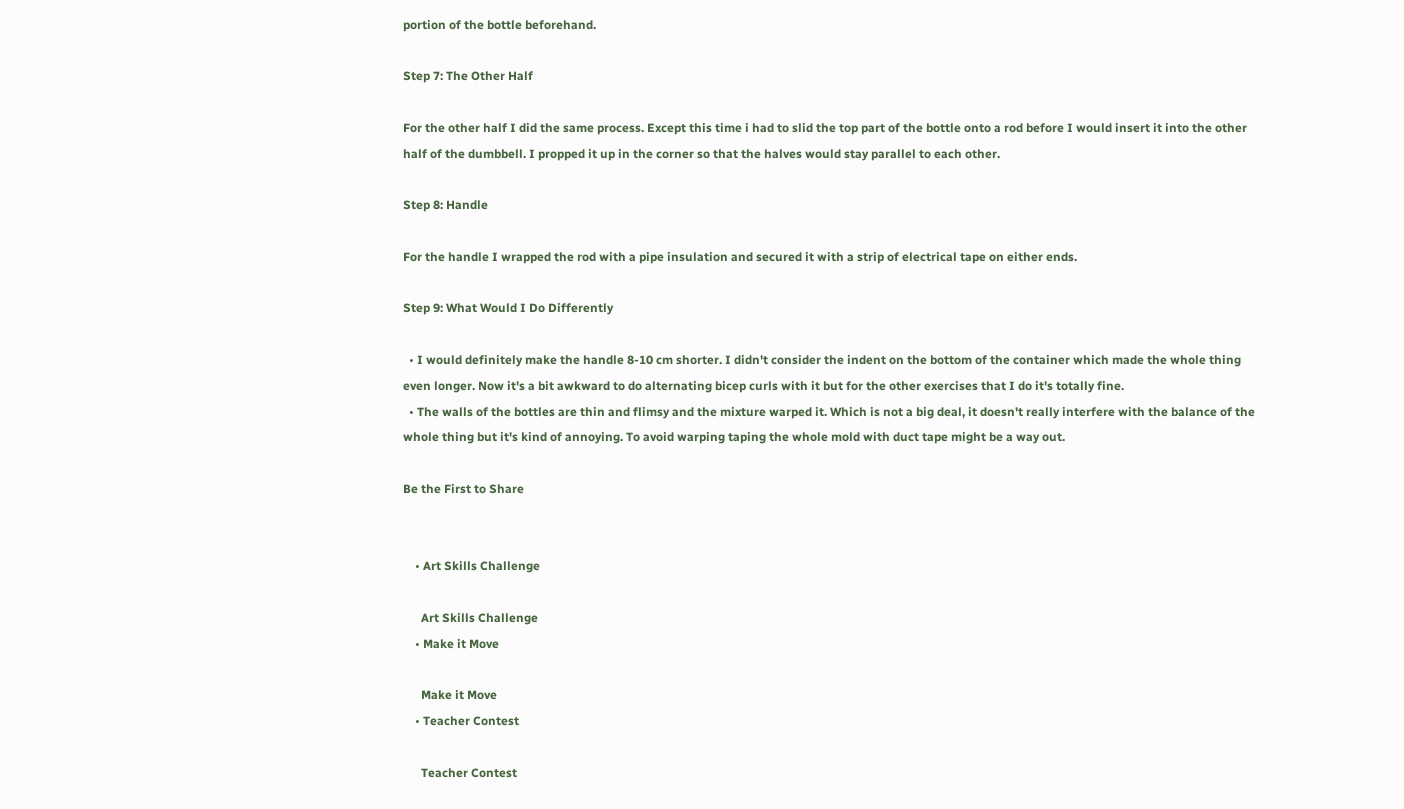portion of the bottle beforehand.

Step 7: The Other Half

For the other half I did the same process. Except this time i had to slid the top part of the bottle onto a rod before I would insert it into the other half of the dumbbell. I propped it up in the corner so that the halves would stay parallel to each other.

Step 8: Handle

For the handle I wrapped the rod with a pipe insulation and secured it with a strip of electrical tape on either ends.

Step 9: What Would I Do Differently

  • I would definitely make the handle 8-10 cm shorter. I didn't consider the indent on the bottom of the container which made the whole thing even longer. Now it's a bit awkward to do alternating bicep curls with it but for the other exercises that I do it's totally fine.
  • The walls of the bottles are thin and flimsy and the mixture warped it. Which is not a big deal, it doesn't really interfere with the balance of the whole thing but it's kind of annoying. To avoid warping taping the whole mold with duct tape might be a way out.

Be the First to Share


    • Art Skills Challenge

      Art Skills Challenge
    • Make it Move

      Make it Move
    • Teacher Contest

      Teacher Contest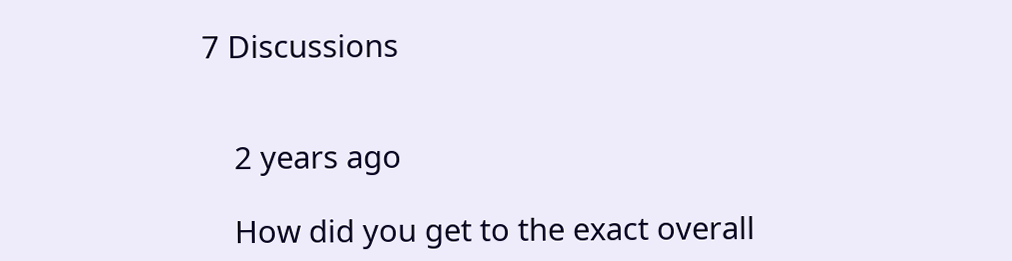7 Discussions


    2 years ago

    How did you get to the exact overall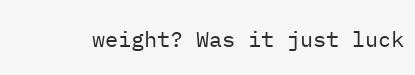weight? Was it just luck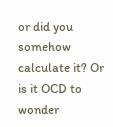or did you somehow calculate it? Or is it OCD to wonder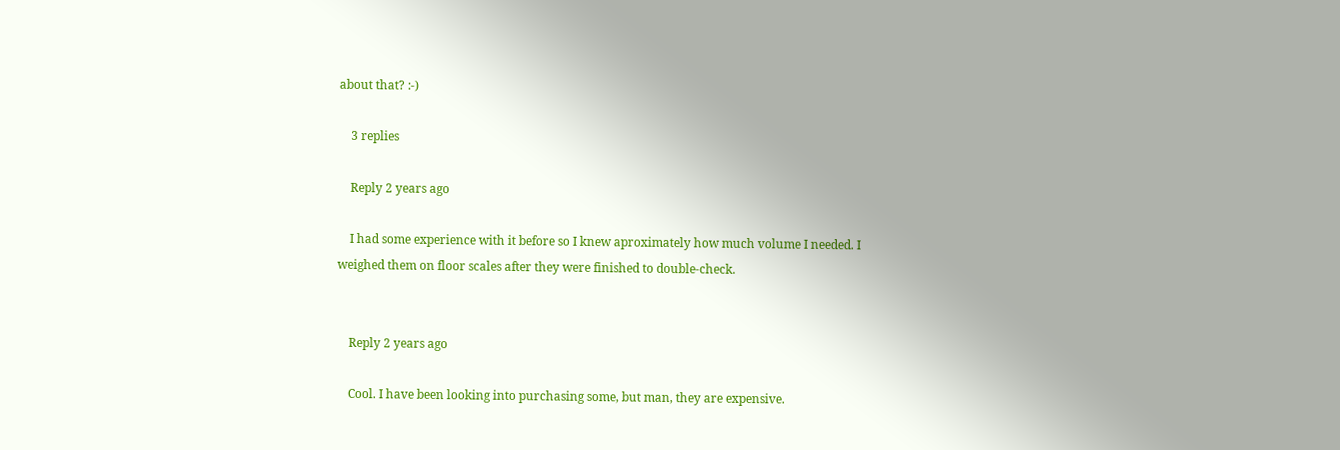about that? :-)

    3 replies

    Reply 2 years ago

    I had some experience with it before so I knew aproximately how much volume I needed. I weighed them on floor scales after they were finished to double-check.


    Reply 2 years ago

    Cool. I have been looking into purchasing some, but man, they are expensive.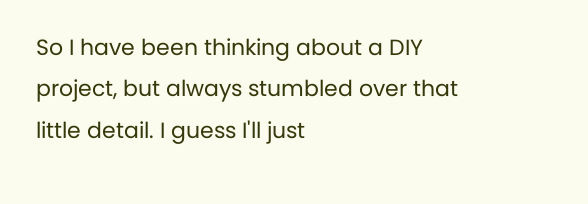So I have been thinking about a DIY project, but always stumbled over that little detail. I guess I'll just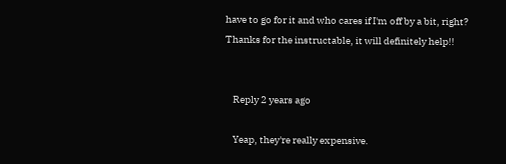have to go for it and who cares if I'm off by a bit, right? Thanks for the instructable, it will definitely help!!


    Reply 2 years ago

    Yeap, they're really expensive.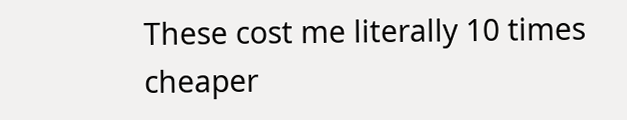These cost me literally 10 times cheaper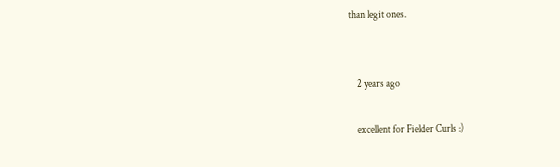than legit ones.


    2 years ago

    excellent for Fielder Curls :)